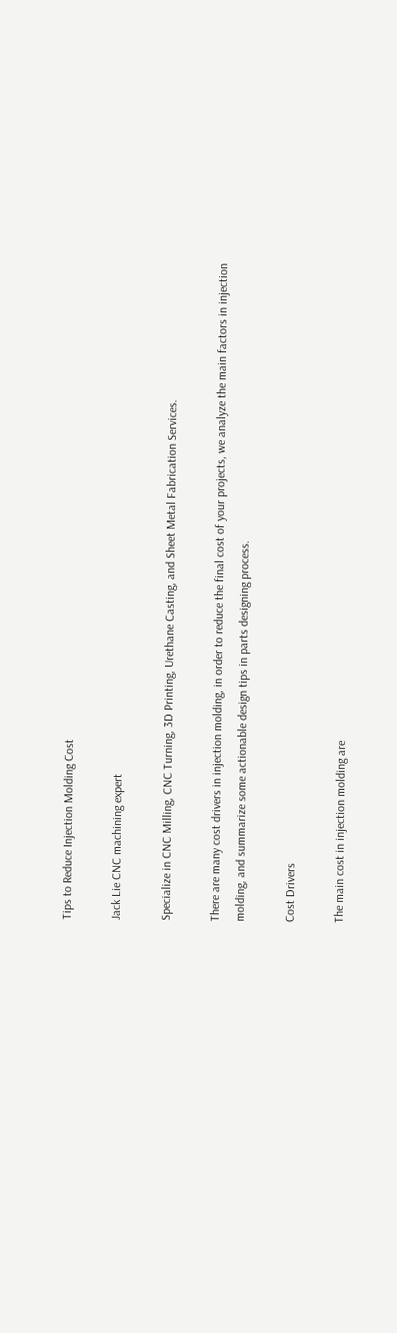Tips to Reduce Injection Molding Cost

Jack Lie CNC machining expert

Specialize in CNC Milling, CNC Turning, 3D Printing, Urethane Casting, and Sheet Metal Fabrication Services.

There are many cost drivers in injection molding, in order to reduce the final cost of your projects, we analyze the main factors in injection molding, and summarize some actionable design tips in parts designing process.

Cost Drivers

The main cost in injection molding are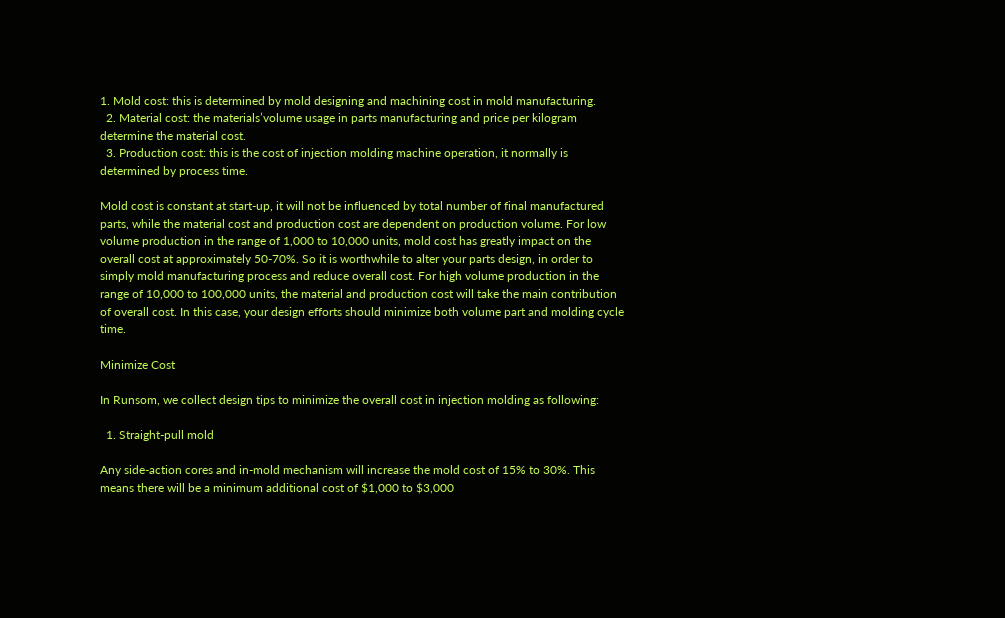1. Mold cost: this is determined by mold designing and machining cost in mold manufacturing.
  2. Material cost: the materials’volume usage in parts manufacturing and price per kilogram determine the material cost.
  3. Production cost: this is the cost of injection molding machine operation, it normally is determined by process time.

Mold cost is constant at start-up, it will not be influenced by total number of final manufactured parts, while the material cost and production cost are dependent on production volume. For low volume production in the range of 1,000 to 10,000 units, mold cost has greatly impact on the overall cost at approximately 50-70%. So it is worthwhile to alter your parts design, in order to simply mold manufacturing process and reduce overall cost. For high volume production in the range of 10,000 to 100,000 units, the material and production cost will take the main contribution of overall cost. In this case, your design efforts should minimize both volume part and molding cycle time.

Minimize Cost

In Runsom, we collect design tips to minimize the overall cost in injection molding as following:

  1. Straight-pull mold

Any side-action cores and in-mold mechanism will increase the mold cost of 15% to 30%. This means there will be a minimum additional cost of $1,000 to $3,000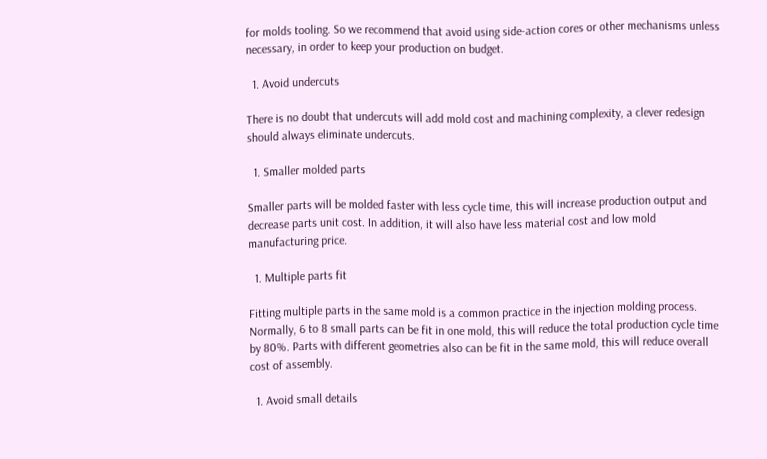for molds tooling. So we recommend that avoid using side-action cores or other mechanisms unless necessary, in order to keep your production on budget.

  1. Avoid undercuts

There is no doubt that undercuts will add mold cost and machining complexity, a clever redesign should always eliminate undercuts.

  1. Smaller molded parts

Smaller parts will be molded faster with less cycle time, this will increase production output and decrease parts unit cost. In addition, it will also have less material cost and low mold manufacturing price.

  1. Multiple parts fit

Fitting multiple parts in the same mold is a common practice in the injection molding process. Normally, 6 to 8 small parts can be fit in one mold, this will reduce the total production cycle time by 80%. Parts with different geometries also can be fit in the same mold, this will reduce overall cost of assembly.

  1. Avoid small details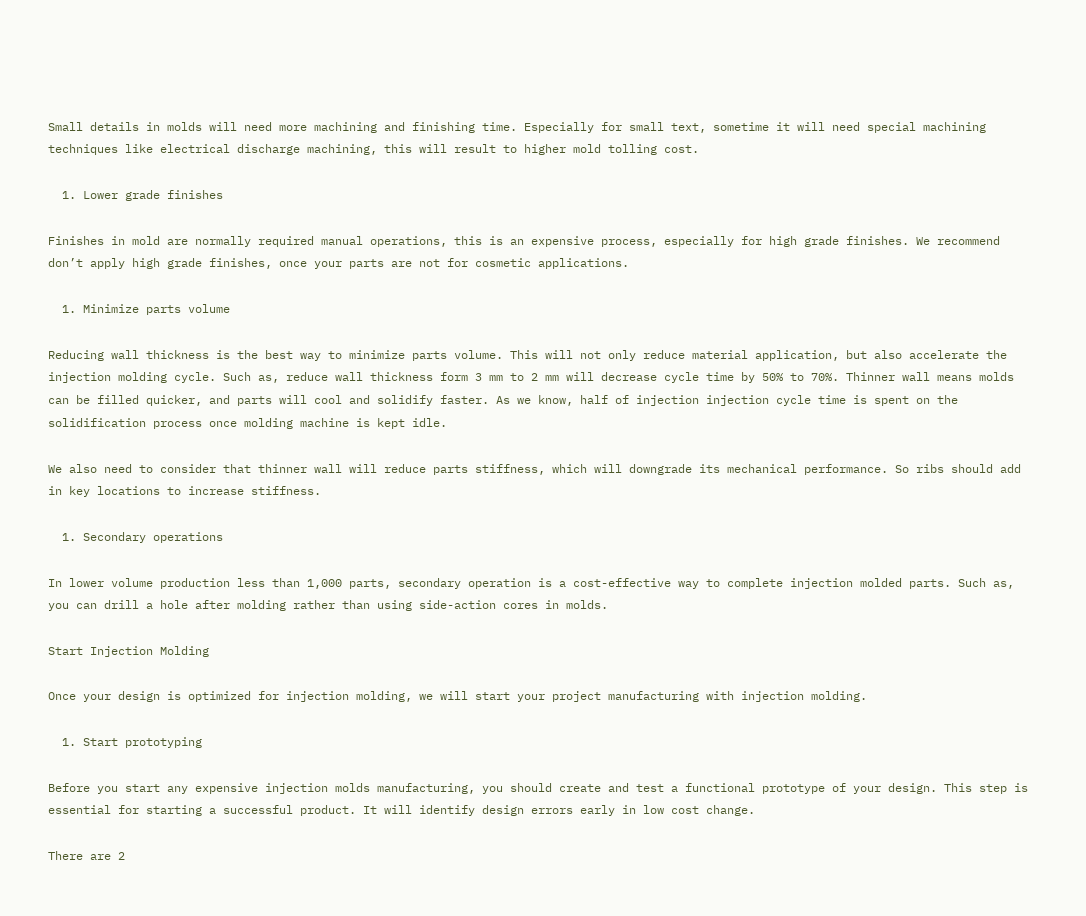Small details in molds will need more machining and finishing time. Especially for small text, sometime it will need special machining techniques like electrical discharge machining, this will result to higher mold tolling cost.

  1. Lower grade finishes

Finishes in mold are normally required manual operations, this is an expensive process, especially for high grade finishes. We recommend don’t apply high grade finishes, once your parts are not for cosmetic applications.

  1. Minimize parts volume

Reducing wall thickness is the best way to minimize parts volume. This will not only reduce material application, but also accelerate the injection molding cycle. Such as, reduce wall thickness form 3 mm to 2 mm will decrease cycle time by 50% to 70%. Thinner wall means molds can be filled quicker, and parts will cool and solidify faster. As we know, half of injection injection cycle time is spent on the solidification process once molding machine is kept idle.

We also need to consider that thinner wall will reduce parts stiffness, which will downgrade its mechanical performance. So ribs should add in key locations to increase stiffness.

  1. Secondary operations

In lower volume production less than 1,000 parts, secondary operation is a cost-effective way to complete injection molded parts. Such as, you can drill a hole after molding rather than using side-action cores in molds.

Start Injection Molding

Once your design is optimized for injection molding, we will start your project manufacturing with injection molding.

  1. Start prototyping

Before you start any expensive injection molds manufacturing, you should create and test a functional prototype of your design. This step is essential for starting a successful product. It will identify design errors early in low cost change.

There are 2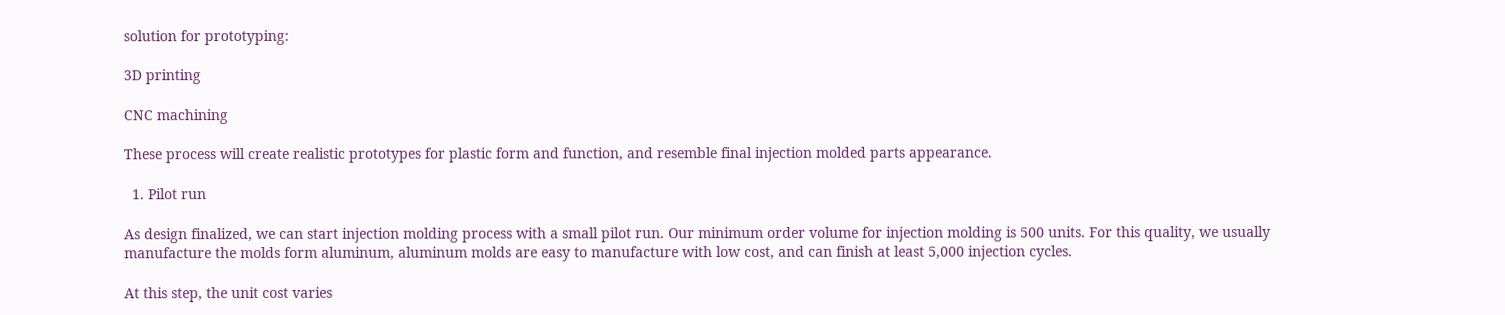solution for prototyping:

3D printing

CNC machining

These process will create realistic prototypes for plastic form and function, and resemble final injection molded parts appearance.

  1. Pilot run

As design finalized, we can start injection molding process with a small pilot run. Our minimum order volume for injection molding is 500 units. For this quality, we usually manufacture the molds form aluminum, aluminum molds are easy to manufacture with low cost, and can finish at least 5,000 injection cycles.

At this step, the unit cost varies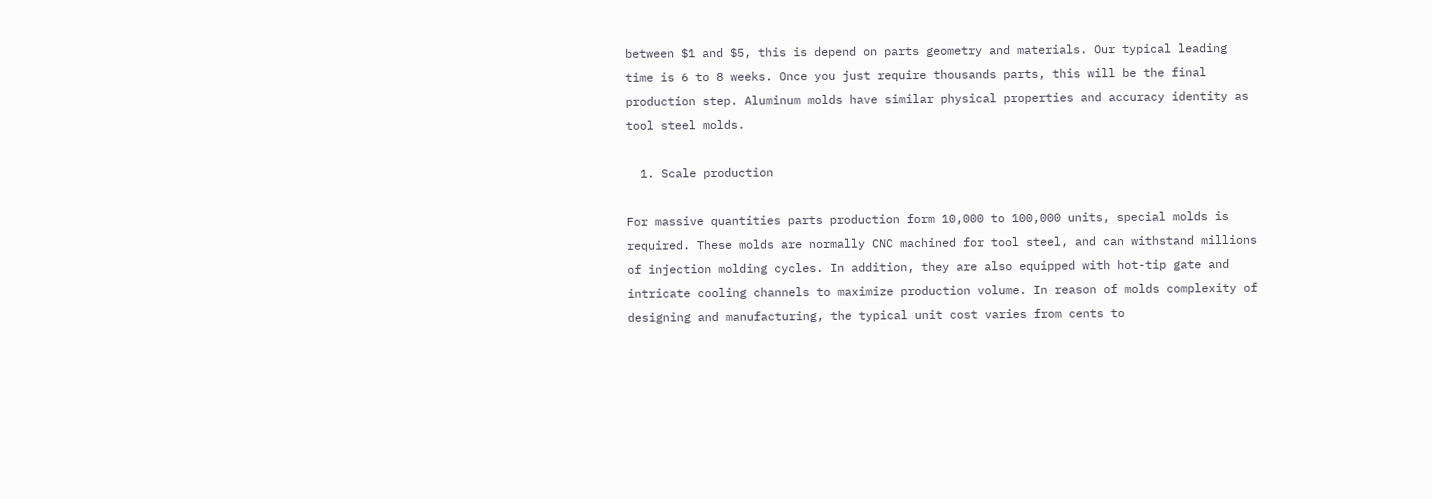between $1 and $5, this is depend on parts geometry and materials. Our typical leading time is 6 to 8 weeks. Once you just require thousands parts, this will be the final production step. Aluminum molds have similar physical properties and accuracy identity as tool steel molds.

  1. Scale production

For massive quantities parts production form 10,000 to 100,000 units, special molds is required. These molds are normally CNC machined for tool steel, and can withstand millions of injection molding cycles. In addition, they are also equipped with hot-tip gate and intricate cooling channels to maximize production volume. In reason of molds complexity of designing and manufacturing, the typical unit cost varies from cents to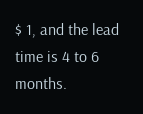$ 1, and the lead time is 4 to 6 months.